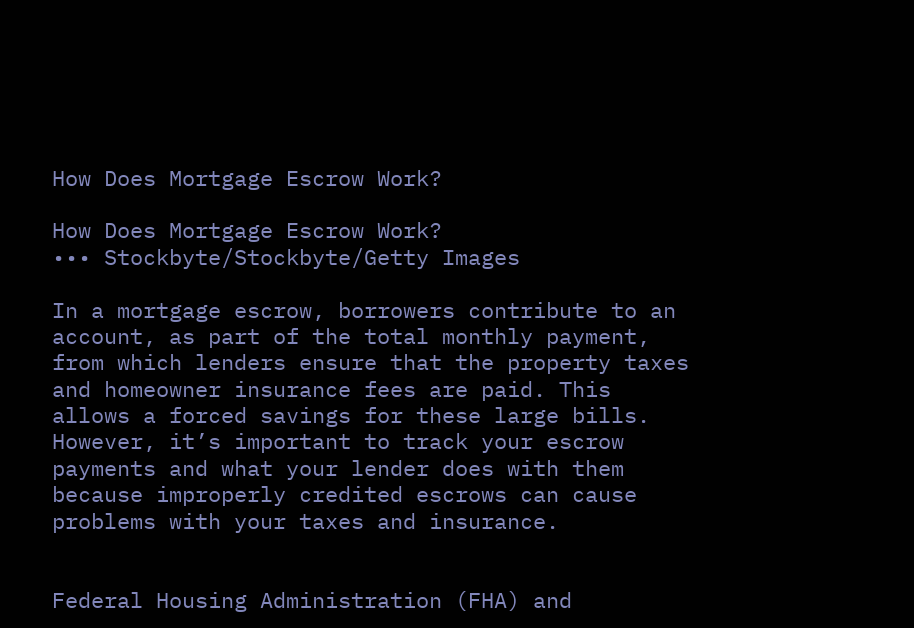How Does Mortgage Escrow Work?

How Does Mortgage Escrow Work?
••• Stockbyte/Stockbyte/Getty Images

In a mortgage escrow, borrowers contribute to an account, as part of the total monthly payment, from which lenders ensure that the property taxes and homeowner insurance fees are paid. This allows a forced savings for these large bills. However, it’s important to track your escrow payments and what your lender does with them because improperly credited escrows can cause problems with your taxes and insurance.


Federal Housing Administration (FHA) and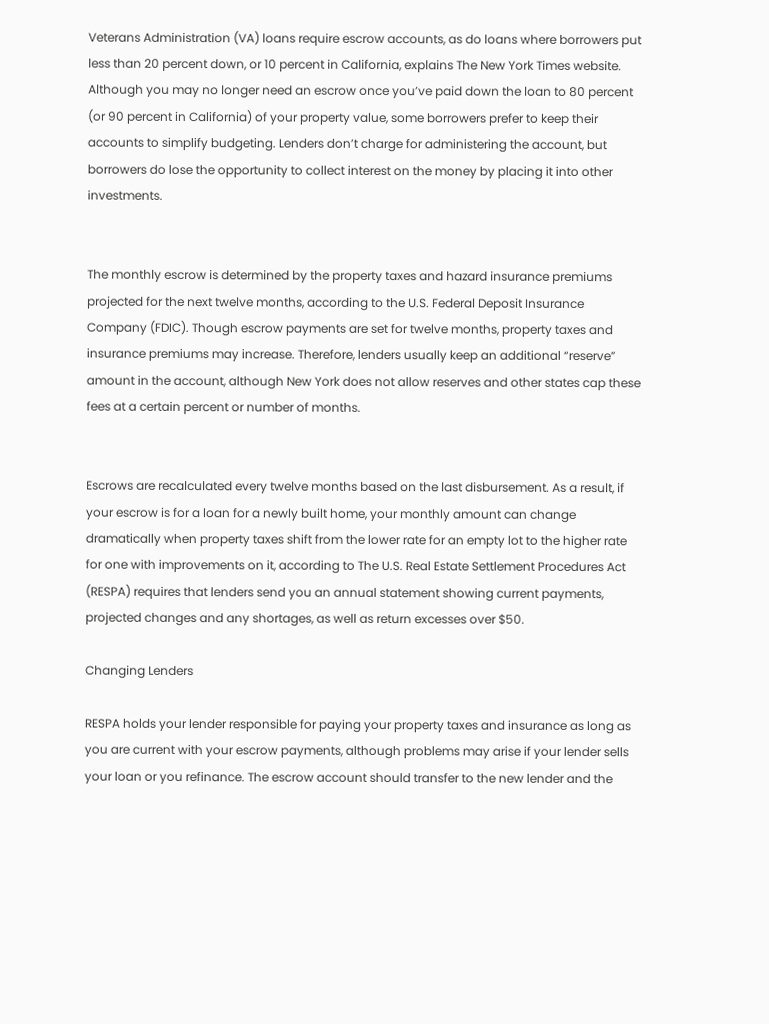Veterans Administration (VA) loans require escrow accounts, as do loans where borrowers put less than 20 percent down, or 10 percent in California, explains The New York Times website. Although you may no longer need an escrow once you’ve paid down the loan to 80 percent (or 90 percent in California) of your property value, some borrowers prefer to keep their accounts to simplify budgeting. Lenders don’t charge for administering the account, but borrowers do lose the opportunity to collect interest on the money by placing it into other investments.


The monthly escrow is determined by the property taxes and hazard insurance premiums projected for the next twelve months, according to the U.S. Federal Deposit Insurance Company (FDIC). Though escrow payments are set for twelve months, property taxes and insurance premiums may increase. Therefore, lenders usually keep an additional “reserve” amount in the account, although New York does not allow reserves and other states cap these fees at a certain percent or number of months.


Escrows are recalculated every twelve months based on the last disbursement. As a result, if your escrow is for a loan for a newly built home, your monthly amount can change dramatically when property taxes shift from the lower rate for an empty lot to the higher rate for one with improvements on it, according to The U.S. Real Estate Settlement Procedures Act (RESPA) requires that lenders send you an annual statement showing current payments, projected changes and any shortages, as well as return excesses over $50.

Changing Lenders

RESPA holds your lender responsible for paying your property taxes and insurance as long as you are current with your escrow payments, although problems may arise if your lender sells your loan or you refinance. The escrow account should transfer to the new lender and the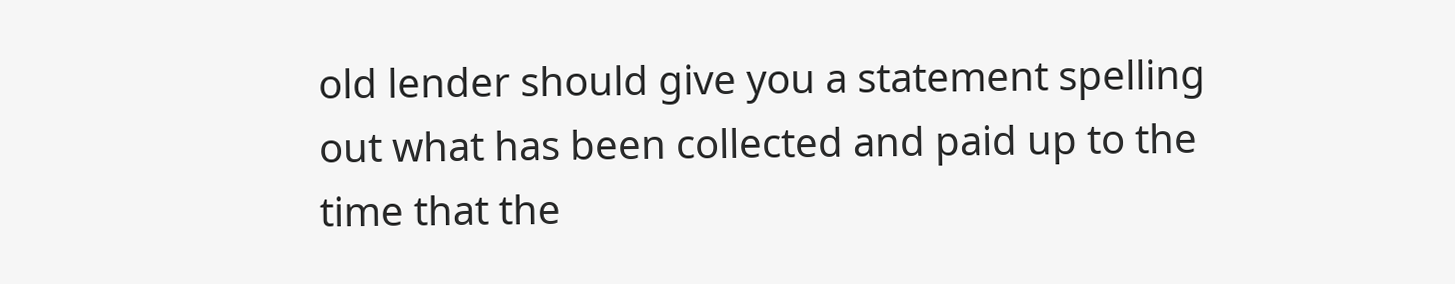old lender should give you a statement spelling out what has been collected and paid up to the time that the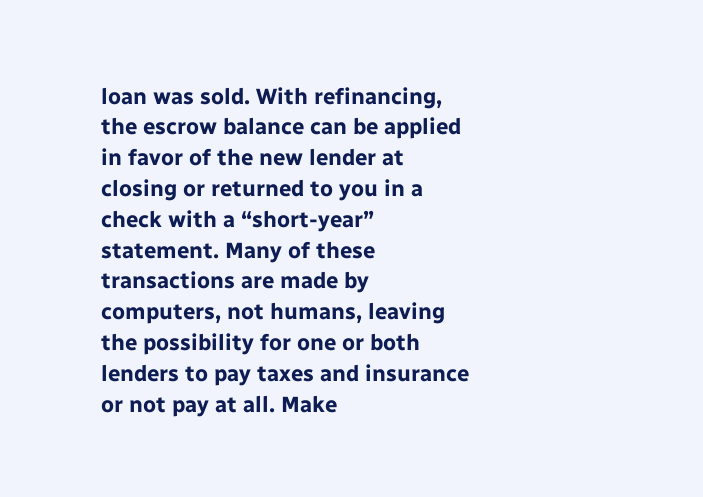loan was sold. With refinancing, the escrow balance can be applied in favor of the new lender at closing or returned to you in a check with a “short-year” statement. Many of these transactions are made by computers, not humans, leaving the possibility for one or both lenders to pay taxes and insurance or not pay at all. Make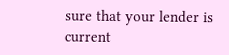sure that your lender is current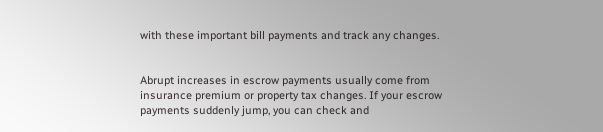with these important bill payments and track any changes.


Abrupt increases in escrow payments usually come from insurance premium or property tax changes. If your escrow payments suddenly jump, you can check and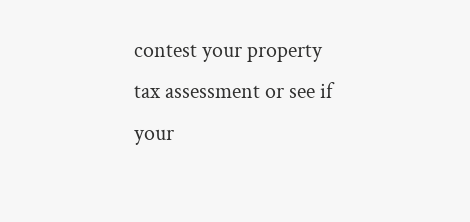contest your property tax assessment or see if your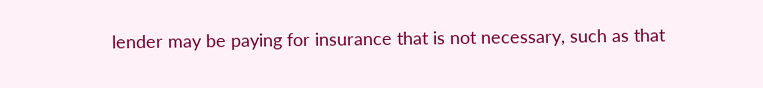lender may be paying for insurance that is not necessary, such as that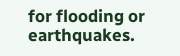for flooding or earthquakes.